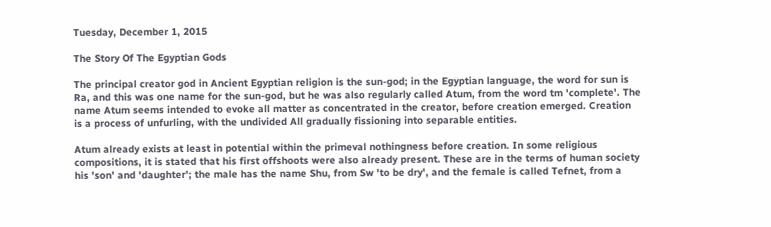Tuesday, December 1, 2015

The Story Of The Egyptian Gods

The principal creator god in Ancient Egyptian religion is the sun-god; in the Egyptian language, the word for sun is Ra, and this was one name for the sun-god, but he was also regularly called Atum, from the word tm 'complete'. The name Atum seems intended to evoke all matter as concentrated in the creator, before creation emerged. Creation is a process of unfurling, with the undivided All gradually fissioning into separable entities.

Atum already exists at least in potential within the primeval nothingness before creation. In some religious compositions, it is stated that his first offshoots were also already present. These are in the terms of human society his 'son' and 'daughter'; the male has the name Shu, from Sw 'to be dry', and the female is called Tefnet, from a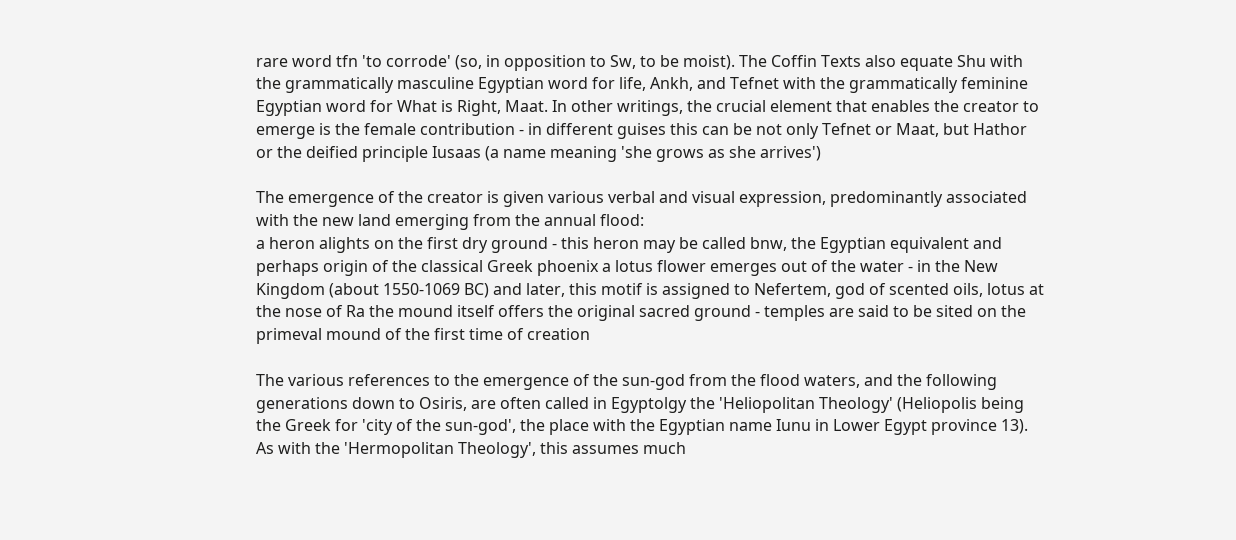rare word tfn 'to corrode' (so, in opposition to Sw, to be moist). The Coffin Texts also equate Shu with the grammatically masculine Egyptian word for life, Ankh, and Tefnet with the grammatically feminine Egyptian word for What is Right, Maat. In other writings, the crucial element that enables the creator to emerge is the female contribution - in different guises this can be not only Tefnet or Maat, but Hathor or the deified principle Iusaas (a name meaning 'she grows as she arrives')

The emergence of the creator is given various verbal and visual expression, predominantly associated with the new land emerging from the annual flood:
a heron alights on the first dry ground - this heron may be called bnw, the Egyptian equivalent and perhaps origin of the classical Greek phoenix a lotus flower emerges out of the water - in the New Kingdom (about 1550-1069 BC) and later, this motif is assigned to Nefertem, god of scented oils, lotus at the nose of Ra the mound itself offers the original sacred ground - temples are said to be sited on the primeval mound of the first time of creation

The various references to the emergence of the sun-god from the flood waters, and the following generations down to Osiris, are often called in Egyptolgy the 'Heliopolitan Theology' (Heliopolis being the Greek for 'city of the sun-god', the place with the Egyptian name Iunu in Lower Egypt province 13). As with the 'Hermopolitan Theology', this assumes much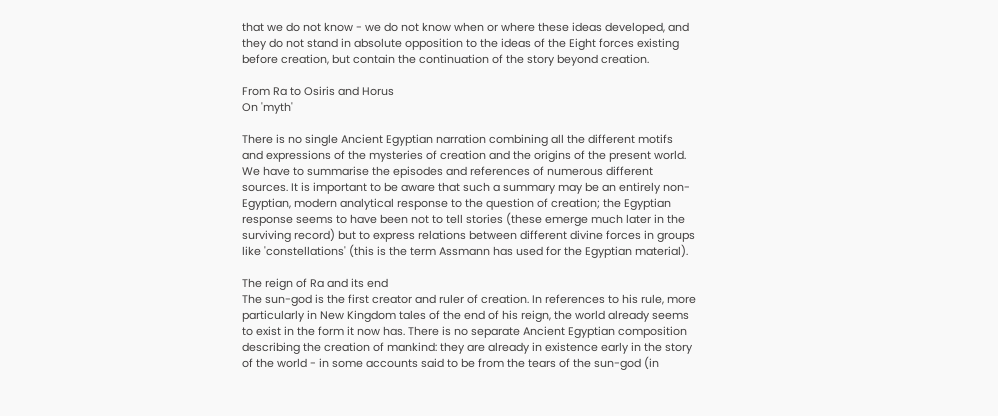that we do not know - we do not know when or where these ideas developed, and they do not stand in absolute opposition to the ideas of the Eight forces existing before creation, but contain the continuation of the story beyond creation.

From Ra to Osiris and Horus
On 'myth'

There is no single Ancient Egyptian narration combining all the different motifs and expressions of the mysteries of creation and the origins of the present world. We have to summarise the episodes and references of numerous different sources. It is important to be aware that such a summary may be an entirely non-Egyptian, modern analytical response to the question of creation; the Egyptian response seems to have been not to tell stories (these emerge much later in the surviving record) but to express relations between different divine forces in groups like 'constellations' (this is the term Assmann has used for the Egyptian material).

The reign of Ra and its end
The sun-god is the first creator and ruler of creation. In references to his rule, more particularly in New Kingdom tales of the end of his reign, the world already seems to exist in the form it now has. There is no separate Ancient Egyptian composition describing the creation of mankind: they are already in existence early in the story of the world - in some accounts said to be from the tears of the sun-god (in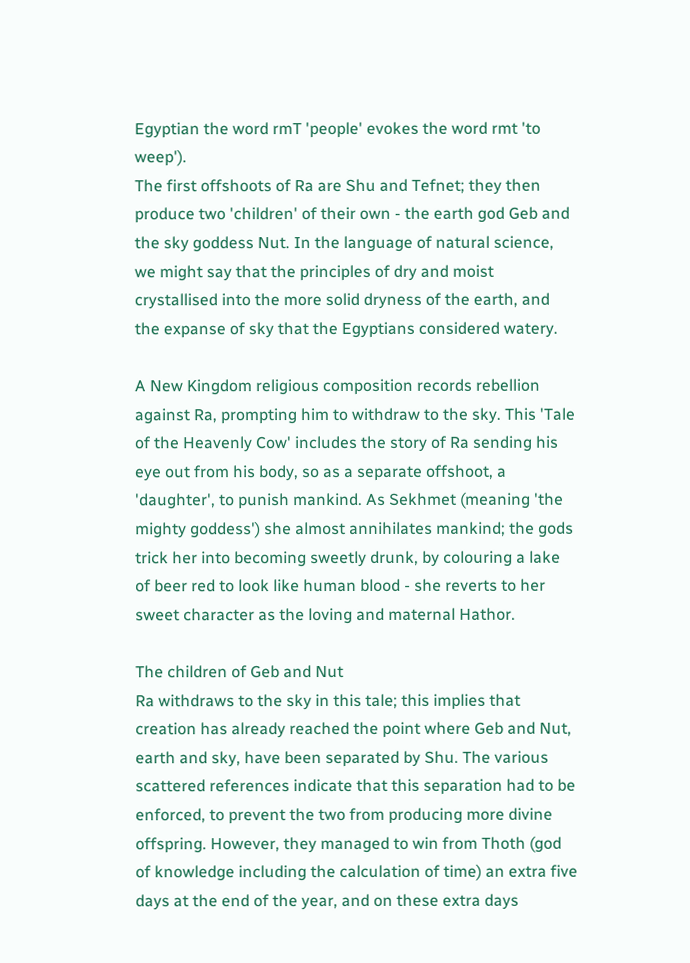Egyptian the word rmT 'people' evokes the word rmt 'to weep').
The first offshoots of Ra are Shu and Tefnet; they then produce two 'children' of their own - the earth god Geb and the sky goddess Nut. In the language of natural science, we might say that the principles of dry and moist crystallised into the more solid dryness of the earth, and the expanse of sky that the Egyptians considered watery.

A New Kingdom religious composition records rebellion against Ra, prompting him to withdraw to the sky. This 'Tale of the Heavenly Cow' includes the story of Ra sending his eye out from his body, so as a separate offshoot, a 'daughter', to punish mankind. As Sekhmet (meaning 'the mighty goddess') she almost annihilates mankind; the gods trick her into becoming sweetly drunk, by colouring a lake of beer red to look like human blood - she reverts to her sweet character as the loving and maternal Hathor.

The children of Geb and Nut
Ra withdraws to the sky in this tale; this implies that creation has already reached the point where Geb and Nut, earth and sky, have been separated by Shu. The various scattered references indicate that this separation had to be enforced, to prevent the two from producing more divine offspring. However, they managed to win from Thoth (god of knowledge including the calculation of time) an extra five days at the end of the year, and on these extra days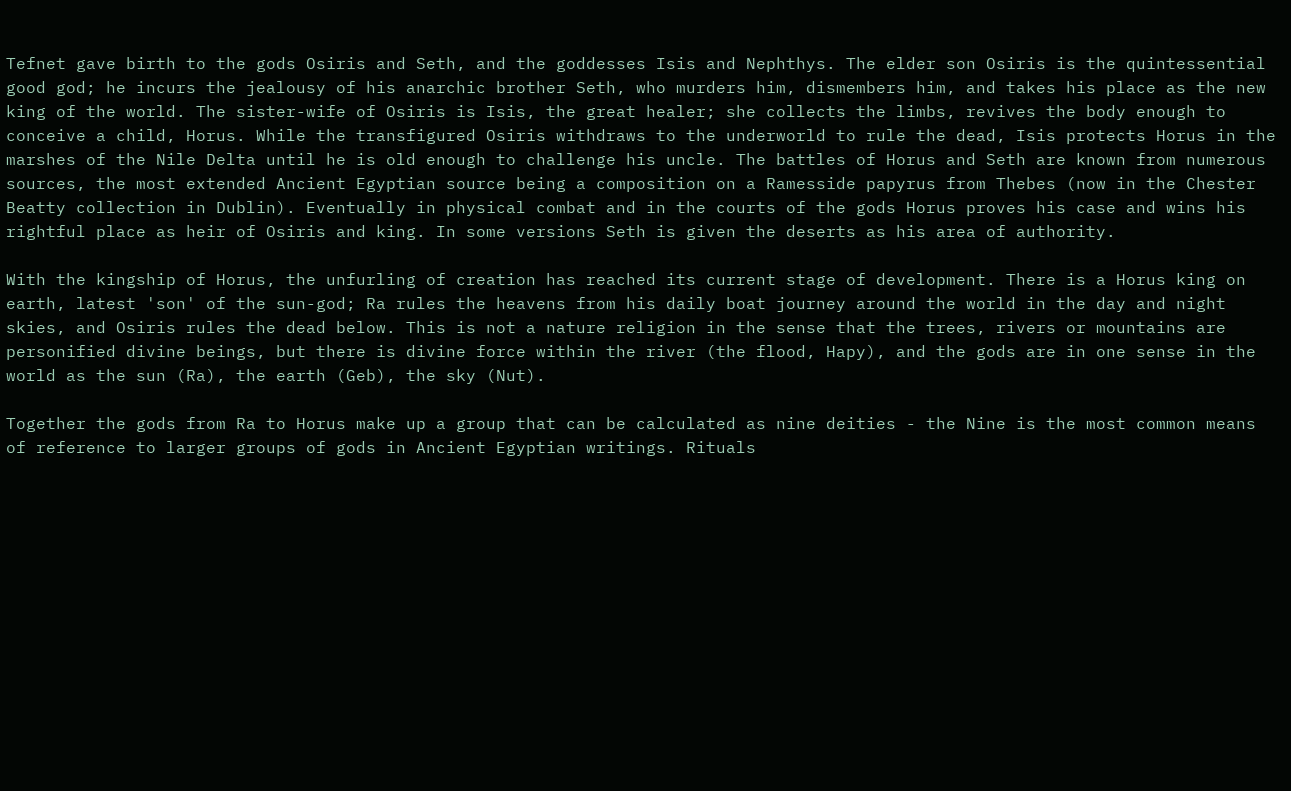Tefnet gave birth to the gods Osiris and Seth, and the goddesses Isis and Nephthys. The elder son Osiris is the quintessential good god; he incurs the jealousy of his anarchic brother Seth, who murders him, dismembers him, and takes his place as the new king of the world. The sister-wife of Osiris is Isis, the great healer; she collects the limbs, revives the body enough to conceive a child, Horus. While the transfigured Osiris withdraws to the underworld to rule the dead, Isis protects Horus in the marshes of the Nile Delta until he is old enough to challenge his uncle. The battles of Horus and Seth are known from numerous sources, the most extended Ancient Egyptian source being a composition on a Ramesside papyrus from Thebes (now in the Chester Beatty collection in Dublin). Eventually in physical combat and in the courts of the gods Horus proves his case and wins his rightful place as heir of Osiris and king. In some versions Seth is given the deserts as his area of authority.

With the kingship of Horus, the unfurling of creation has reached its current stage of development. There is a Horus king on earth, latest 'son' of the sun-god; Ra rules the heavens from his daily boat journey around the world in the day and night skies, and Osiris rules the dead below. This is not a nature religion in the sense that the trees, rivers or mountains are personified divine beings, but there is divine force within the river (the flood, Hapy), and the gods are in one sense in the world as the sun (Ra), the earth (Geb), the sky (Nut).

Together the gods from Ra to Horus make up a group that can be calculated as nine deities - the Nine is the most common means of reference to larger groups of gods in Ancient Egyptian writings. Rituals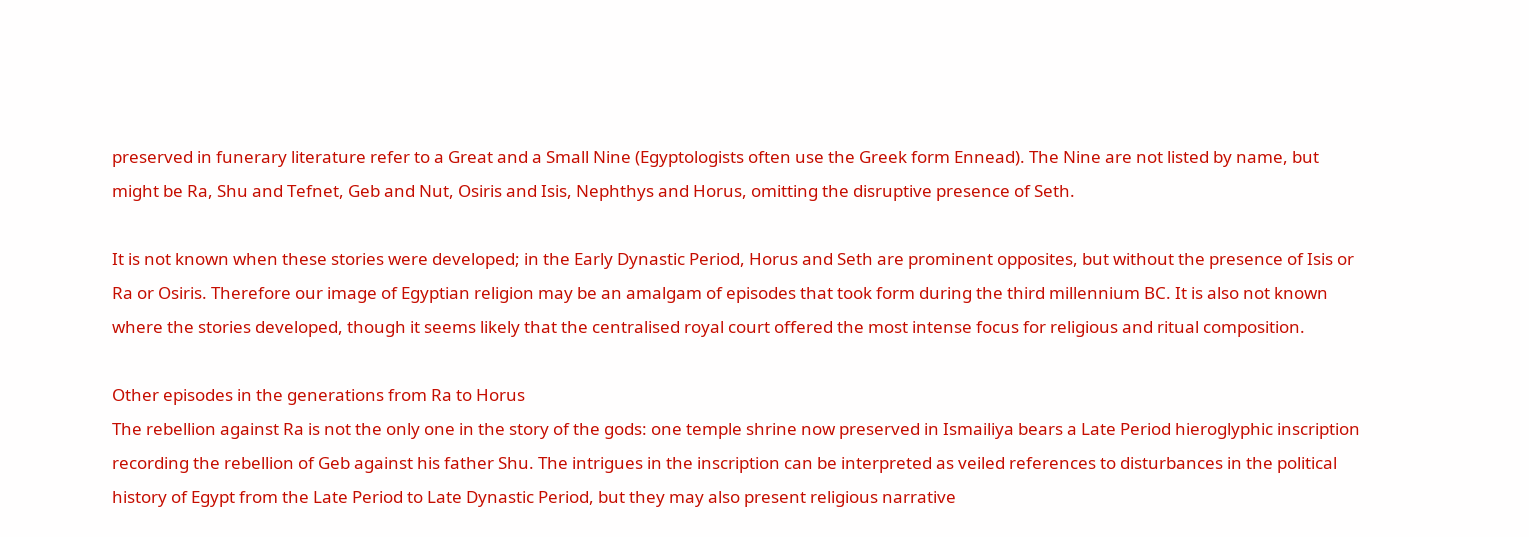preserved in funerary literature refer to a Great and a Small Nine (Egyptologists often use the Greek form Ennead). The Nine are not listed by name, but might be Ra, Shu and Tefnet, Geb and Nut, Osiris and Isis, Nephthys and Horus, omitting the disruptive presence of Seth.

It is not known when these stories were developed; in the Early Dynastic Period, Horus and Seth are prominent opposites, but without the presence of Isis or Ra or Osiris. Therefore our image of Egyptian religion may be an amalgam of episodes that took form during the third millennium BC. It is also not known where the stories developed, though it seems likely that the centralised royal court offered the most intense focus for religious and ritual composition.

Other episodes in the generations from Ra to Horus
The rebellion against Ra is not the only one in the story of the gods: one temple shrine now preserved in Ismailiya bears a Late Period hieroglyphic inscription recording the rebellion of Geb against his father Shu. The intrigues in the inscription can be interpreted as veiled references to disturbances in the political history of Egypt from the Late Period to Late Dynastic Period, but they may also present religious narrative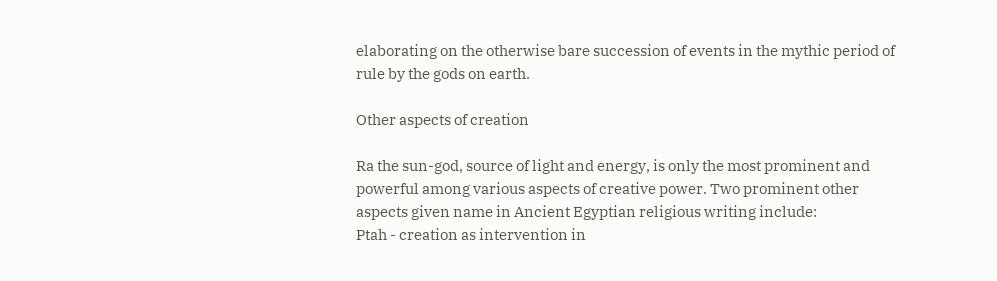elaborating on the otherwise bare succession of events in the mythic period of rule by the gods on earth.

Other aspects of creation

Ra the sun-god, source of light and energy, is only the most prominent and powerful among various aspects of creative power. Two prominent other aspects given name in Ancient Egyptian religious writing include:
Ptah - creation as intervention in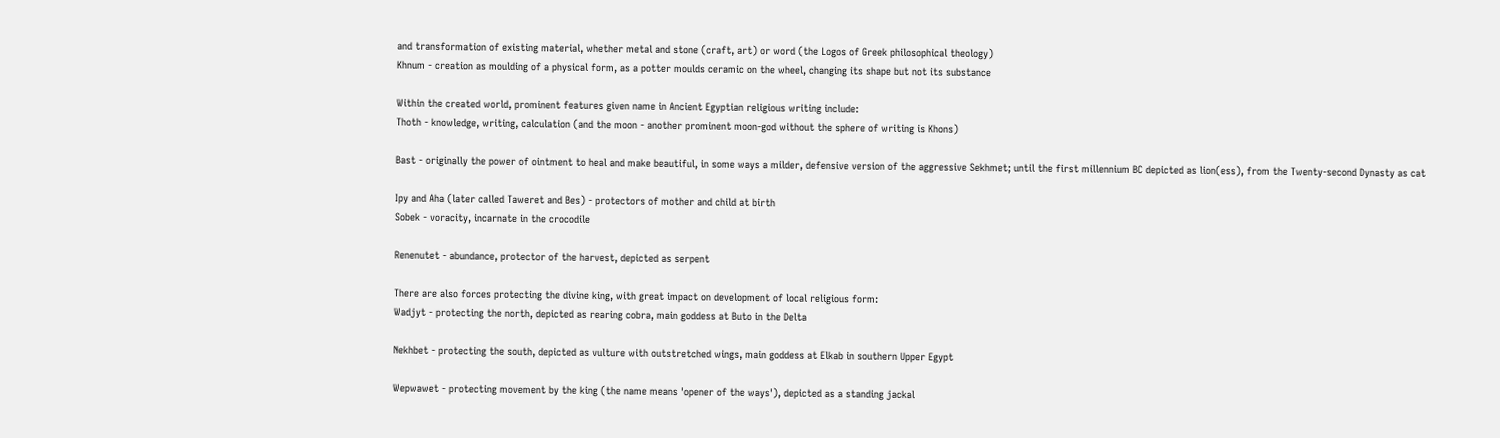and transformation of existing material, whether metal and stone (craft, art) or word (the Logos of Greek philosophical theology)
Khnum - creation as moulding of a physical form, as a potter moulds ceramic on the wheel, changing its shape but not its substance

Within the created world, prominent features given name in Ancient Egyptian religious writing include:
Thoth - knowledge, writing, calculation (and the moon - another prominent moon-god without the sphere of writing is Khons)

Bast - originally the power of ointment to heal and make beautiful, in some ways a milder, defensive version of the aggressive Sekhmet; until the first millennium BC depicted as lion(ess), from the Twenty-second Dynasty as cat

Ipy and Aha (later called Taweret and Bes) - protectors of mother and child at birth
Sobek - voracity, incarnate in the crocodile

Renenutet - abundance, protector of the harvest, depicted as serpent

There are also forces protecting the divine king, with great impact on development of local religious form:
Wadjyt - protecting the north, depicted as rearing cobra, main goddess at Buto in the Delta

Nekhbet - protecting the south, depicted as vulture with outstretched wings, main goddess at Elkab in southern Upper Egypt

Wepwawet - protecting movement by the king (the name means 'opener of the ways'), depicted as a standing jackal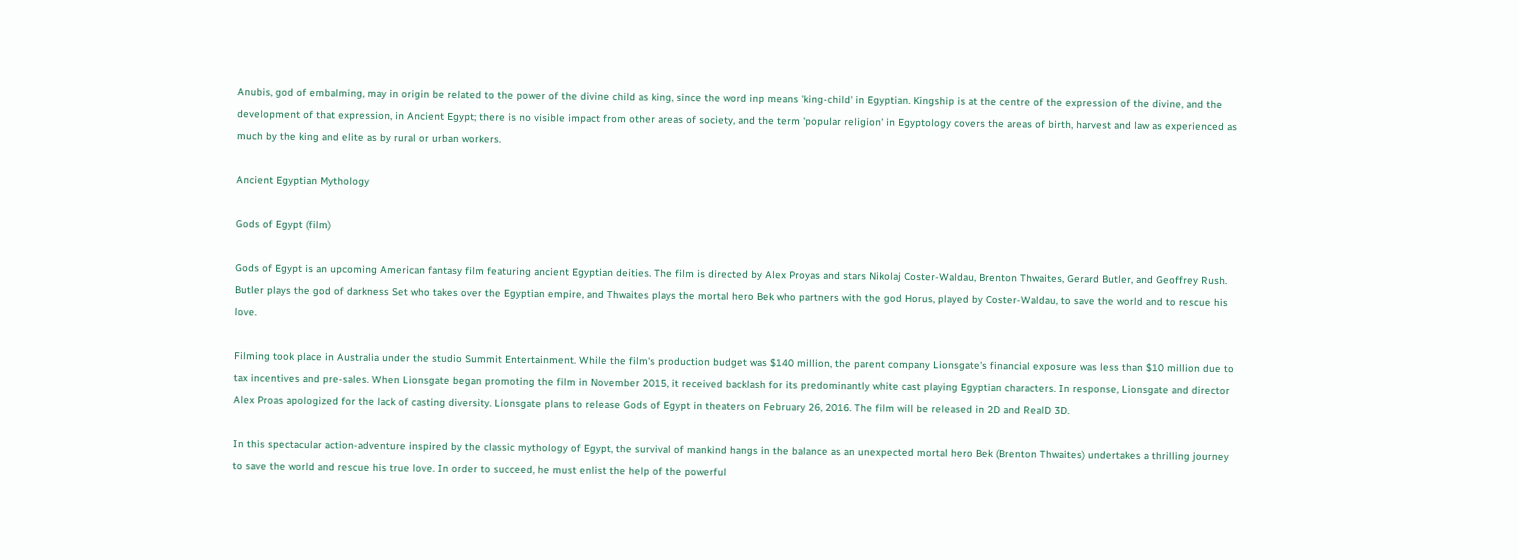Anubis, god of embalming, may in origin be related to the power of the divine child as king, since the word inp means 'king-child' in Egyptian. Kingship is at the centre of the expression of the divine, and the development of that expression, in Ancient Egypt; there is no visible impact from other areas of society, and the term 'popular religion' in Egyptology covers the areas of birth, harvest and law as experienced as much by the king and elite as by rural or urban workers.

Ancient Egyptian Mythology

Gods of Egypt (film)

Gods of Egypt is an upcoming American fantasy film featuring ancient Egyptian deities. The film is directed by Alex Proyas and stars Nikolaj Coster-Waldau, Brenton Thwaites, Gerard Butler, and Geoffrey Rush. Butler plays the god of darkness Set who takes over the Egyptian empire, and Thwaites plays the mortal hero Bek who partners with the god Horus, played by Coster-Waldau, to save the world and to rescue his love.

Filming took place in Australia under the studio Summit Entertainment. While the film's production budget was $140 million, the parent company Lionsgate's financial exposure was less than $10 million due to tax incentives and pre-sales. When Lionsgate began promoting the film in November 2015, it received backlash for its predominantly white cast playing Egyptian characters. In response, Lionsgate and director Alex Proas apologized for the lack of casting diversity. Lionsgate plans to release Gods of Egypt in theaters on February 26, 2016. The film will be released in 2D and RealD 3D.

In this spectacular action-adventure inspired by the classic mythology of Egypt, the survival of mankind hangs in the balance as an unexpected mortal hero Bek (Brenton Thwaites) undertakes a thrilling journey to save the world and rescue his true love. In order to succeed, he must enlist the help of the powerful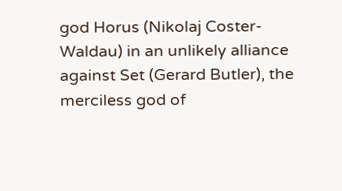god Horus (Nikolaj Coster-Waldau) in an unlikely alliance against Set (Gerard Butler), the merciless god of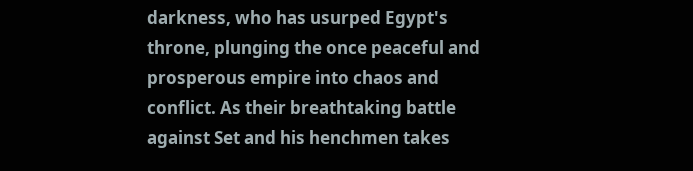darkness, who has usurped Egypt's throne, plunging the once peaceful and prosperous empire into chaos and conflict. As their breathtaking battle against Set and his henchmen takes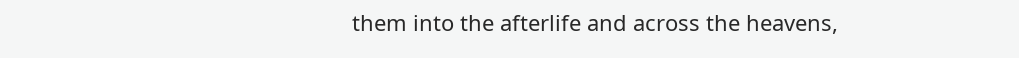them into the afterlife and across the heavens,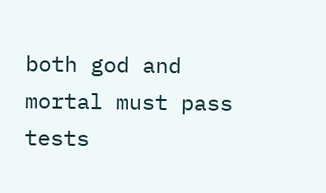both god and mortal must pass tests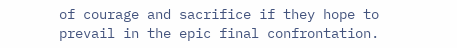of courage and sacrifice if they hope to prevail in the epic final confrontation.